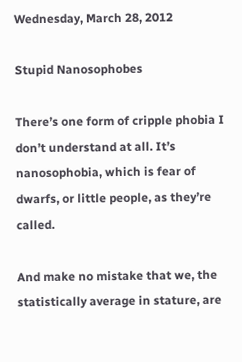Wednesday, March 28, 2012

Stupid Nanosophobes

There’s one form of cripple phobia I don’t understand at all. It’s nanosophobia, which is fear of dwarfs, or little people, as they’re called.

And make no mistake that we, the statistically average in stature, are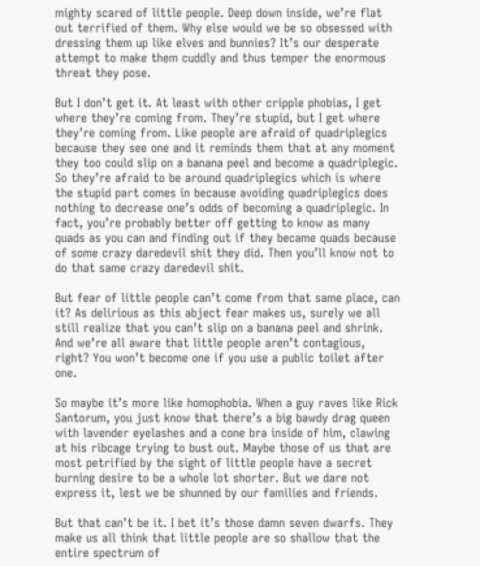mighty scared of little people. Deep down inside, we’re flat out terrified of them. Why else would we be so obsessed with dressing them up like elves and bunnies? It’s our desperate attempt to make them cuddly and thus temper the enormous threat they pose.

But I don’t get it. At least with other cripple phobias, I get where they’re coming from. They’re stupid, but I get where they’re coming from. Like people are afraid of quadriplegics because they see one and it reminds them that at any moment they too could slip on a banana peel and become a quadriplegic. So they’re afraid to be around quadriplegics which is where the stupid part comes in because avoiding quadriplegics does nothing to decrease one’s odds of becoming a quadriplegic. In fact, you’re probably better off getting to know as many quads as you can and finding out if they became quads because of some crazy daredevil shit they did. Then you’ll know not to do that same crazy daredevil shit.

But fear of little people can’t come from that same place, can it? As delirious as this abject fear makes us, surely we all still realize that you can’t slip on a banana peel and shrink. And we’re all aware that little people aren’t contagious, right? You won’t become one if you use a public toilet after one.

So maybe it’s more like homophobia. When a guy raves like Rick Santorum, you just know that there’s a big bawdy drag queen with lavender eyelashes and a cone bra inside of him, clawing at his ribcage trying to bust out. Maybe those of us that are most petrified by the sight of little people have a secret burning desire to be a whole lot shorter. But we dare not express it, lest we be shunned by our families and friends.

But that can’t be it. I bet it’s those damn seven dwarfs. They make us all think that little people are so shallow that the entire spectrum of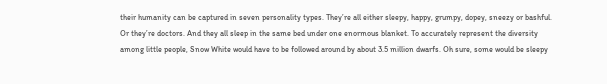their humanity can be captured in seven personality types. They’re all either sleepy, happy, grumpy, dopey, sneezy or bashful. Or they’re doctors. And they all sleep in the same bed under one enormous blanket. To accurately represent the diversity among little people, Snow White would have to be followed around by about 3.5 million dwarfs. Oh sure, some would be sleepy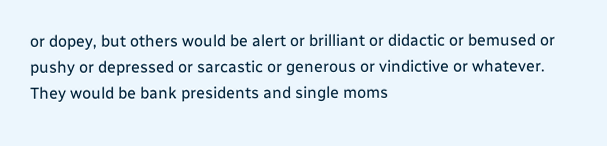or dopey, but others would be alert or brilliant or didactic or bemused or pushy or depressed or sarcastic or generous or vindictive or whatever. They would be bank presidents and single moms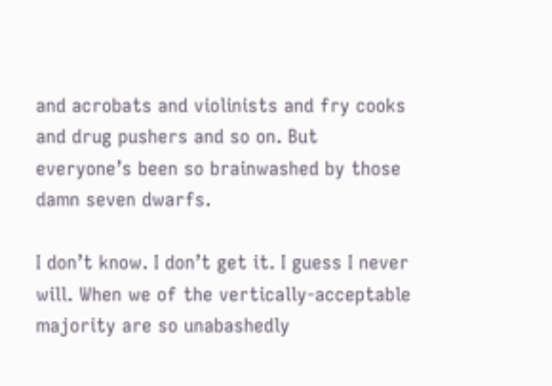and acrobats and violinists and fry cooks and drug pushers and so on. But everyone’s been so brainwashed by those damn seven dwarfs.

I don’t know. I don’t get it. I guess I never will. When we of the vertically-acceptable majority are so unabashedly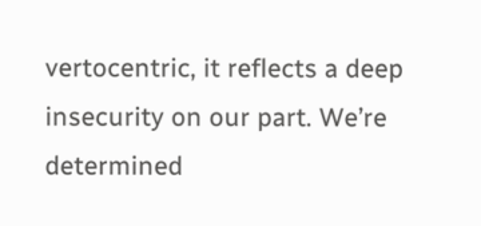vertocentric, it reflects a deep insecurity on our part. We’re determined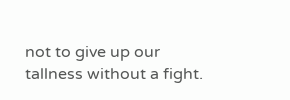not to give up our tallness without a fight.